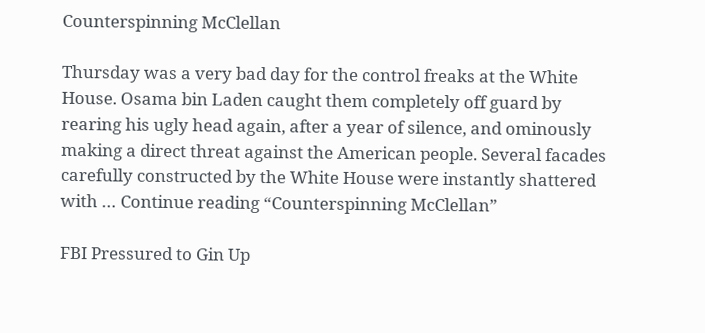Counterspinning McClellan

Thursday was a very bad day for the control freaks at the White House. Osama bin Laden caught them completely off guard by rearing his ugly head again, after a year of silence, and ominously making a direct threat against the American people. Several facades carefully constructed by the White House were instantly shattered with … Continue reading “Counterspinning McClellan”

FBI Pressured to Gin Up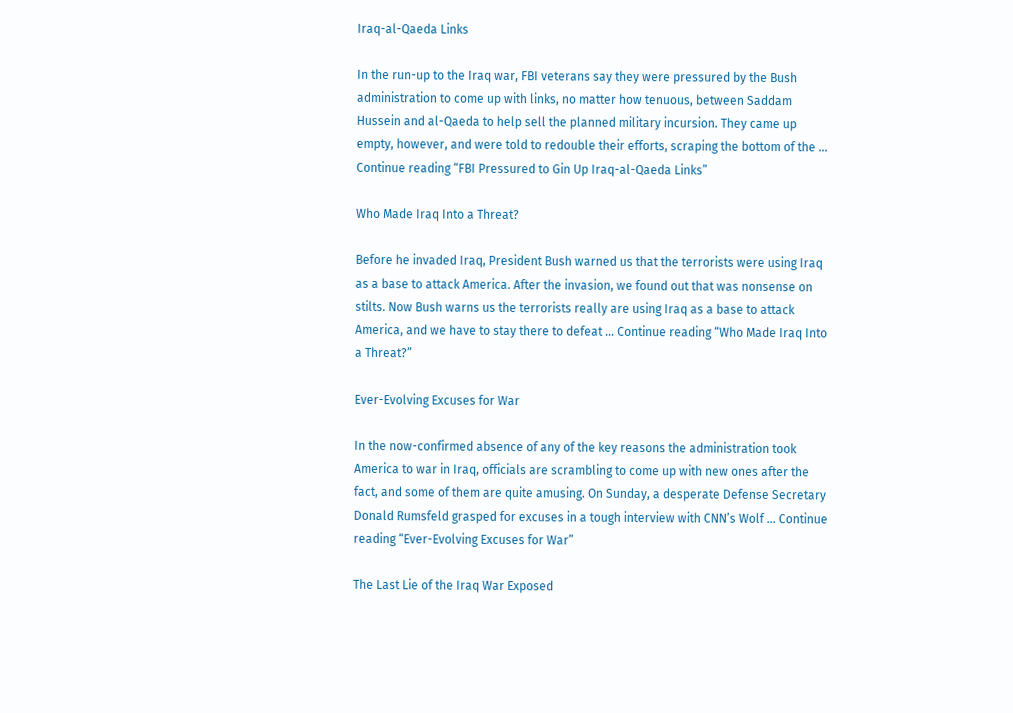Iraq-al-Qaeda Links

In the run-up to the Iraq war, FBI veterans say they were pressured by the Bush administration to come up with links, no matter how tenuous, between Saddam Hussein and al-Qaeda to help sell the planned military incursion. They came up empty, however, and were told to redouble their efforts, scraping the bottom of the … Continue reading “FBI Pressured to Gin Up Iraq-al-Qaeda Links”

Who Made Iraq Into a Threat?

Before he invaded Iraq, President Bush warned us that the terrorists were using Iraq as a base to attack America. After the invasion, we found out that was nonsense on stilts. Now Bush warns us the terrorists really are using Iraq as a base to attack America, and we have to stay there to defeat … Continue reading “Who Made Iraq Into a Threat?”

Ever-Evolving Excuses for War

In the now-confirmed absence of any of the key reasons the administration took America to war in Iraq, officials are scrambling to come up with new ones after the fact, and some of them are quite amusing. On Sunday, a desperate Defense Secretary Donald Rumsfeld grasped for excuses in a tough interview with CNN’s Wolf … Continue reading “Ever-Evolving Excuses for War”

The Last Lie of the Iraq War Exposed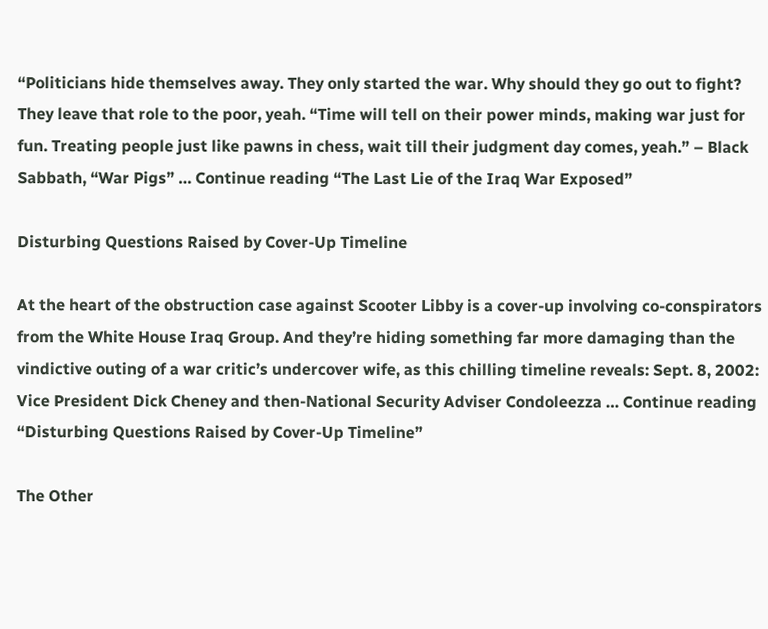“Politicians hide themselves away. They only started the war. Why should they go out to fight? They leave that role to the poor, yeah. “Time will tell on their power minds, making war just for fun. Treating people just like pawns in chess, wait till their judgment day comes, yeah.” – Black Sabbath, “War Pigs” … Continue reading “The Last Lie of the Iraq War Exposed”

Disturbing Questions Raised by Cover-Up Timeline

At the heart of the obstruction case against Scooter Libby is a cover-up involving co-conspirators from the White House Iraq Group. And they’re hiding something far more damaging than the vindictive outing of a war critic’s undercover wife, as this chilling timeline reveals: Sept. 8, 2002: Vice President Dick Cheney and then-National Security Adviser Condoleezza … Continue reading “Disturbing Questions Raised by Cover-Up Timeline”

The Other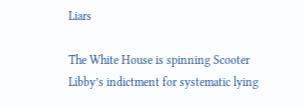Liars

The White House is spinning Scooter Libby’s indictment for systematic lying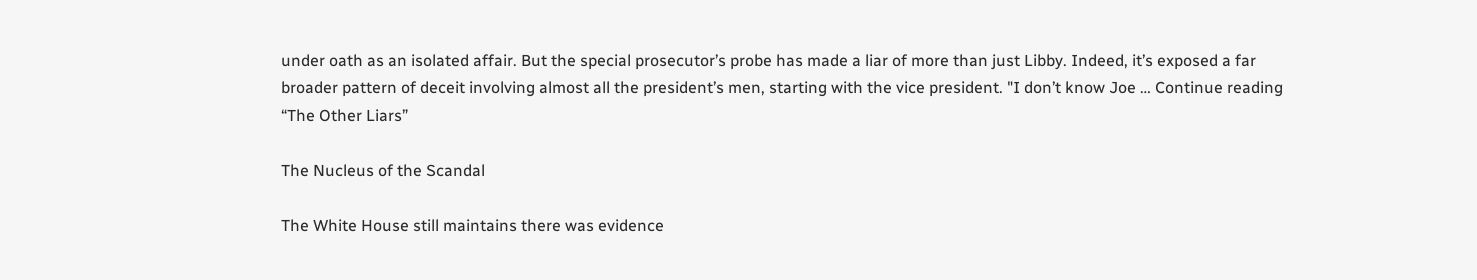under oath as an isolated affair. But the special prosecutor’s probe has made a liar of more than just Libby. Indeed, it’s exposed a far broader pattern of deceit involving almost all the president’s men, starting with the vice president. "I don’t know Joe … Continue reading “The Other Liars”

The Nucleus of the Scandal

The White House still maintains there was evidence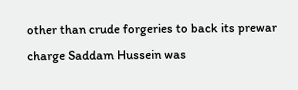other than crude forgeries to back its prewar charge Saddam Hussein was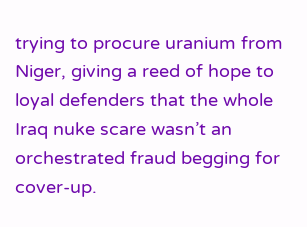trying to procure uranium from Niger, giving a reed of hope to loyal defenders that the whole Iraq nuke scare wasn’t an orchestrated fraud begging for cover-up.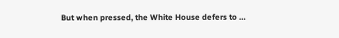But when pressed, the White House defers to …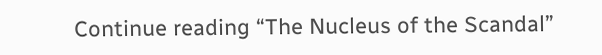Continue reading “The Nucleus of the Scandal”